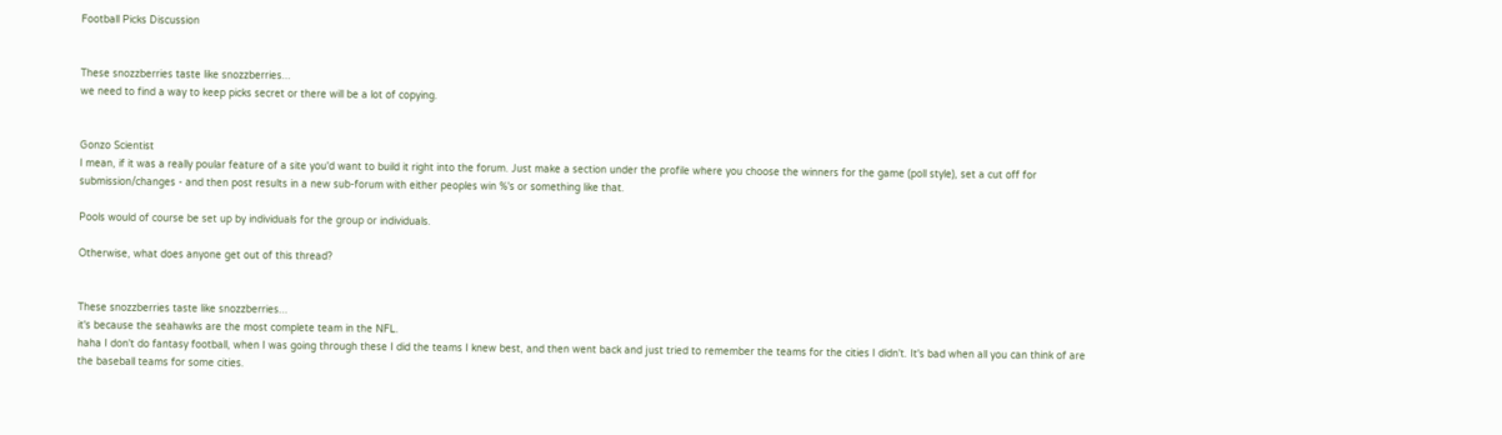Football Picks Discussion


These snozzberries taste like snozzberries...
we need to find a way to keep picks secret or there will be a lot of copying.


Gonzo Scientist
I mean, if it was a really poular feature of a site you'd want to build it right into the forum. Just make a section under the profile where you choose the winners for the game (poll style), set a cut off for submission/changes - and then post results in a new sub-forum with either peoples win %'s or something like that.

Pools would of course be set up by individuals for the group or individuals.

Otherwise, what does anyone get out of this thread?


These snozzberries taste like snozzberries...
it's because the seahawks are the most complete team in the NFL.
haha I don't do fantasy football, when I was going through these I did the teams I knew best, and then went back and just tried to remember the teams for the cities I didn't. It's bad when all you can think of are the baseball teams for some cities.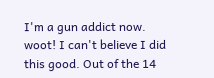I'm a gun addict now.
woot! I can't believe I did this good. Out of the 14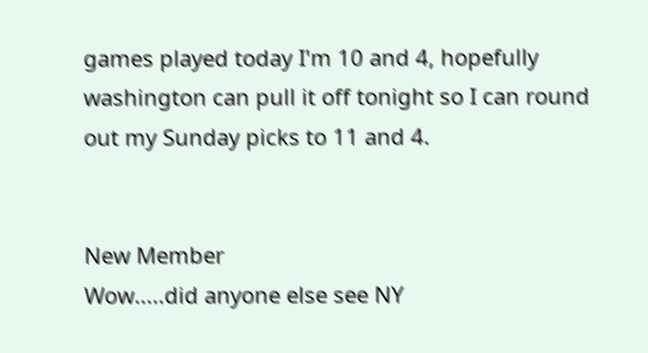games played today I'm 10 and 4, hopefully washington can pull it off tonight so I can round out my Sunday picks to 11 and 4.


New Member
Wow.....did anyone else see NY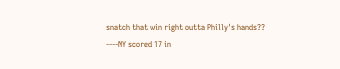snatch that win right outta Philly's hands??
----NY scored 17 in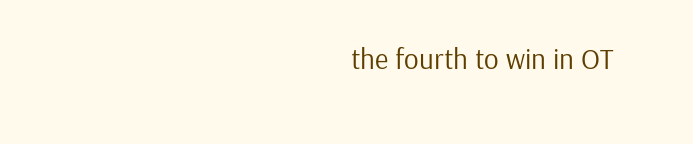the fourth to win in OT